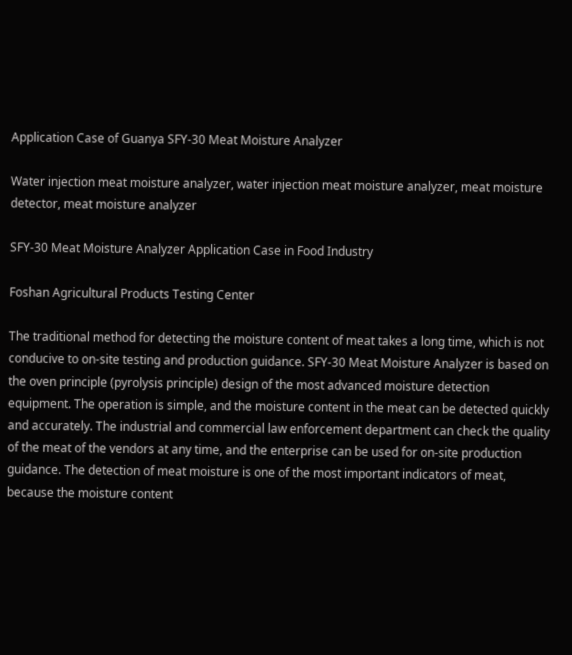Application Case of Guanya SFY-30 Meat Moisture Analyzer

Water injection meat moisture analyzer, water injection meat moisture analyzer, meat moisture detector, meat moisture analyzer

SFY-30 Meat Moisture Analyzer Application Case in Food Industry

Foshan Agricultural Products Testing Center

The traditional method for detecting the moisture content of meat takes a long time, which is not conducive to on-site testing and production guidance. SFY-30 Meat Moisture Analyzer is based on the oven principle (pyrolysis principle) design of the most advanced moisture detection equipment. The operation is simple, and the moisture content in the meat can be detected quickly and accurately. The industrial and commercial law enforcement department can check the quality of the meat of the vendors at any time, and the enterprise can be used for on-site production guidance. The detection of meat moisture is one of the most important indicators of meat, because the moisture content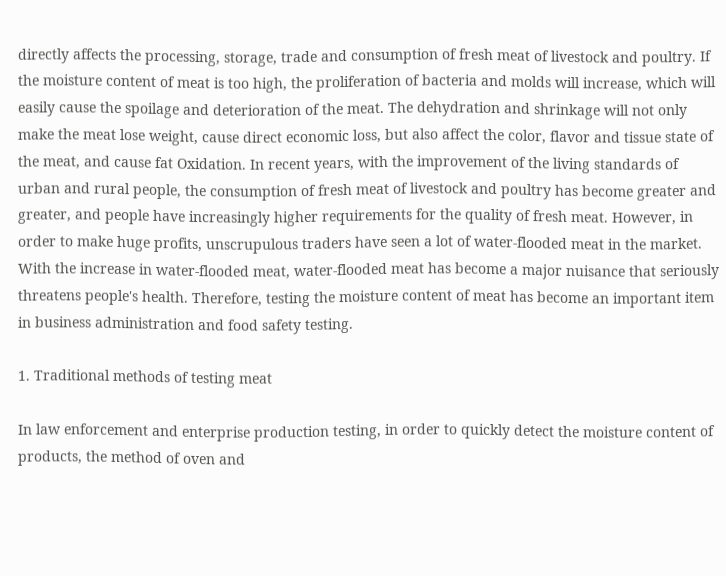directly affects the processing, storage, trade and consumption of fresh meat of livestock and poultry. If the moisture content of meat is too high, the proliferation of bacteria and molds will increase, which will easily cause the spoilage and deterioration of the meat. The dehydration and shrinkage will not only make the meat lose weight, cause direct economic loss, but also affect the color, flavor and tissue state of the meat, and cause fat Oxidation. In recent years, with the improvement of the living standards of urban and rural people, the consumption of fresh meat of livestock and poultry has become greater and greater, and people have increasingly higher requirements for the quality of fresh meat. However, in order to make huge profits, unscrupulous traders have seen a lot of water-flooded meat in the market. With the increase in water-flooded meat, water-flooded meat has become a major nuisance that seriously threatens people's health. Therefore, testing the moisture content of meat has become an important item in business administration and food safety testing.

1. Traditional methods of testing meat

In law enforcement and enterprise production testing, in order to quickly detect the moisture content of products, the method of oven and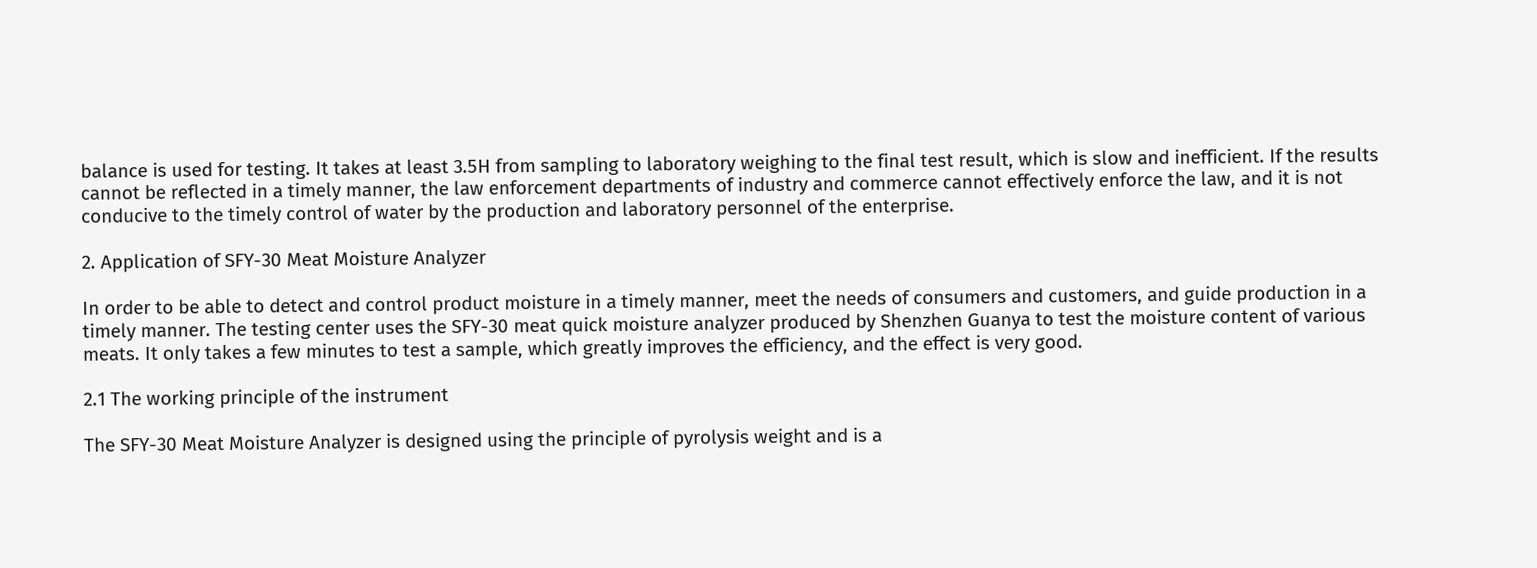balance is used for testing. It takes at least 3.5H from sampling to laboratory weighing to the final test result, which is slow and inefficient. If the results cannot be reflected in a timely manner, the law enforcement departments of industry and commerce cannot effectively enforce the law, and it is not conducive to the timely control of water by the production and laboratory personnel of the enterprise.

2. Application of SFY-30 Meat Moisture Analyzer

In order to be able to detect and control product moisture in a timely manner, meet the needs of consumers and customers, and guide production in a timely manner. The testing center uses the SFY-30 meat quick moisture analyzer produced by Shenzhen Guanya to test the moisture content of various meats. It only takes a few minutes to test a sample, which greatly improves the efficiency, and the effect is very good.

2.1 The working principle of the instrument

The SFY-30 Meat Moisture Analyzer is designed using the principle of pyrolysis weight and is a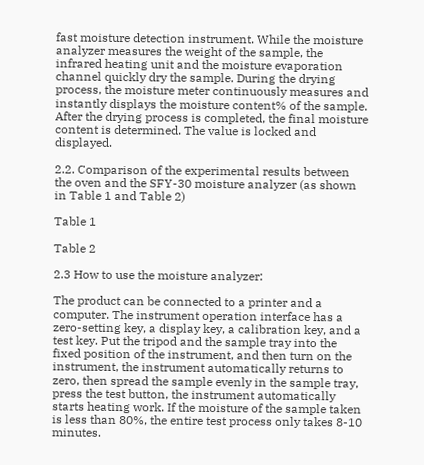fast moisture detection instrument. While the moisture analyzer measures the weight of the sample, the infrared heating unit and the moisture evaporation channel quickly dry the sample. During the drying process, the moisture meter continuously measures and instantly displays the moisture content% of the sample. After the drying process is completed, the final moisture content is determined. The value is locked and displayed.

2.2. Comparison of the experimental results between the oven and the SFY-30 moisture analyzer (as shown in Table 1 and Table 2)

Table 1

Table 2

2.3 How to use the moisture analyzer:

The product can be connected to a printer and a computer. The instrument operation interface has a zero-setting key, a display key, a calibration key, and a test key. Put the tripod and the sample tray into the fixed position of the instrument, and then turn on the instrument, the instrument automatically returns to zero, then spread the sample evenly in the sample tray, press the test button, the instrument automatically starts heating work. If the moisture of the sample taken is less than 80%, the entire test process only takes 8-10 minutes.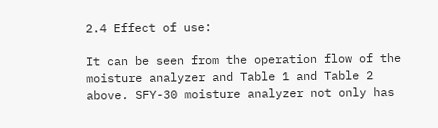2.4 Effect of use:

It can be seen from the operation flow of the moisture analyzer and Table 1 and Table 2 above. SFY-30 moisture analyzer not only has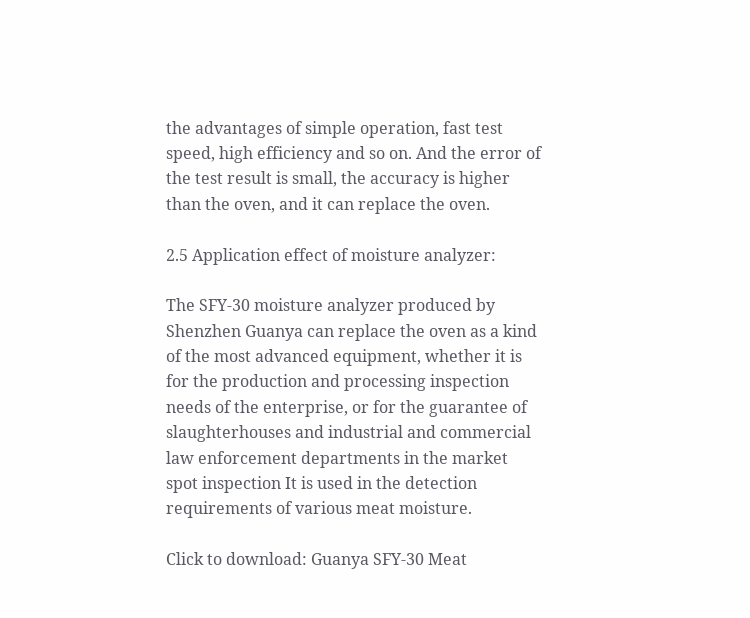the advantages of simple operation, fast test speed, high efficiency and so on. And the error of the test result is small, the accuracy is higher than the oven, and it can replace the oven.

2.5 Application effect of moisture analyzer:

The SFY-30 moisture analyzer produced by Shenzhen Guanya can replace the oven as a kind of the most advanced equipment, whether it is for the production and processing inspection needs of the enterprise, or for the guarantee of slaughterhouses and industrial and commercial law enforcement departments in the market spot inspection It is used in the detection requirements of various meat moisture.

Click to download: Guanya SFY-30 Meat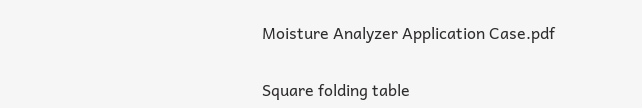Moisture Analyzer Application Case.pdf

Square folding table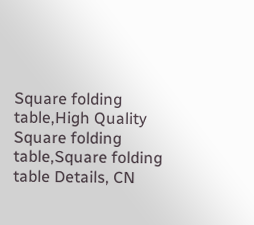Square folding table,High Quality Square folding table,Square folding table Details, CN